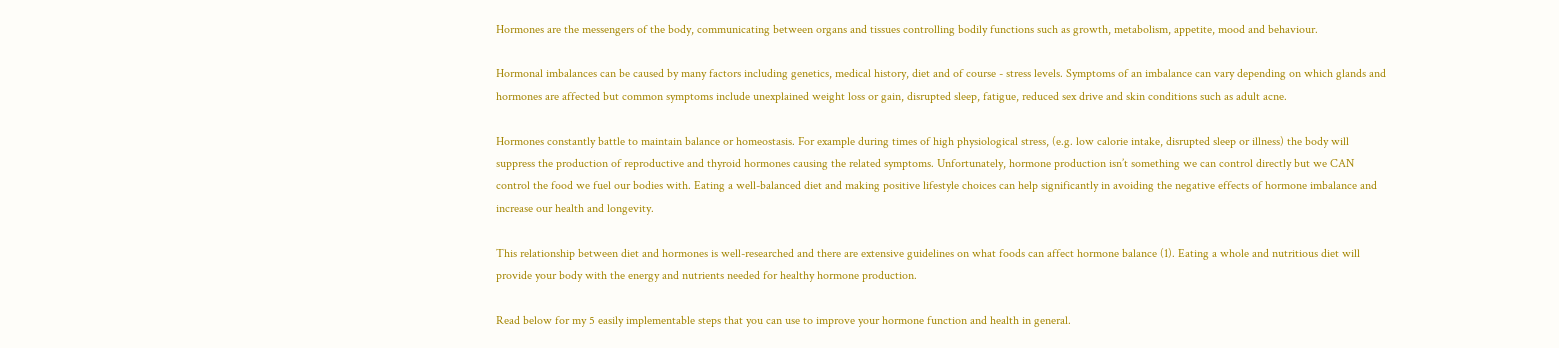Hormones are the messengers of the body, communicating between organs and tissues controlling bodily functions such as growth, metabolism, appetite, mood and behaviour.

Hormonal imbalances can be caused by many factors including genetics, medical history, diet and of course - stress levels. Symptoms of an imbalance can vary depending on which glands and hormones are affected but common symptoms include unexplained weight loss or gain, disrupted sleep, fatigue, reduced sex drive and skin conditions such as adult acne.

Hormones constantly battle to maintain balance or homeostasis. For example during times of high physiological stress, (e.g. low calorie intake, disrupted sleep or illness) the body will suppress the production of reproductive and thyroid hormones causing the related symptoms. Unfortunately, hormone production isn’t something we can control directly but we CAN control the food we fuel our bodies with. Eating a well-balanced diet and making positive lifestyle choices can help significantly in avoiding the negative effects of hormone imbalance and increase our health and longevity.

This relationship between diet and hormones is well-researched and there are extensive guidelines on what foods can affect hormone balance (1). Eating a whole and nutritious diet will provide your body with the energy and nutrients needed for healthy hormone production.

Read below for my 5 easily implementable steps that you can use to improve your hormone function and health in general.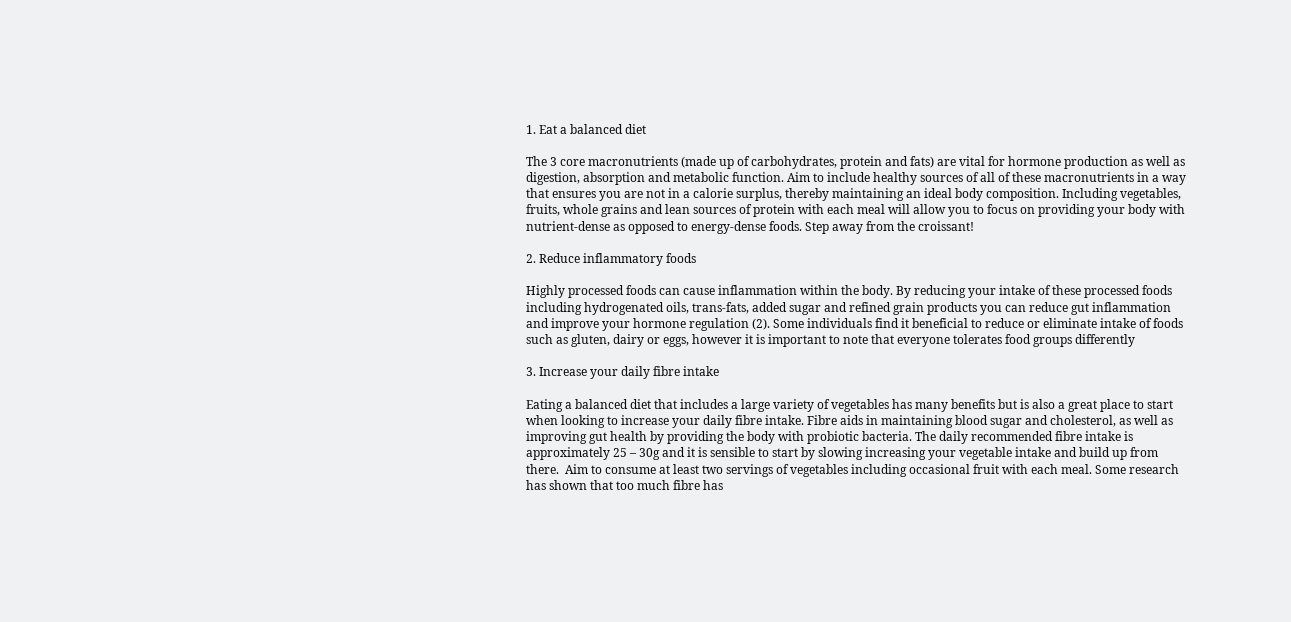1. Eat a balanced diet

The 3 core macronutrients (made up of carbohydrates, protein and fats) are vital for hormone production as well as digestion, absorption and metabolic function. Aim to include healthy sources of all of these macronutrients in a way that ensures you are not in a calorie surplus, thereby maintaining an ideal body composition. Including vegetables, fruits, whole grains and lean sources of protein with each meal will allow you to focus on providing your body with nutrient-dense as opposed to energy-dense foods. Step away from the croissant!

2. Reduce inflammatory foods

Highly processed foods can cause inflammation within the body. By reducing your intake of these processed foods including hydrogenated oils, trans-fats, added sugar and refined grain products you can reduce gut inflammation and improve your hormone regulation (2). Some individuals find it beneficial to reduce or eliminate intake of foods such as gluten, dairy or eggs, however it is important to note that everyone tolerates food groups differently

3. Increase your daily fibre intake

Eating a balanced diet that includes a large variety of vegetables has many benefits but is also a great place to start when looking to increase your daily fibre intake. Fibre aids in maintaining blood sugar and cholesterol, as well as improving gut health by providing the body with probiotic bacteria. The daily recommended fibre intake is approximately 25 – 30g and it is sensible to start by slowing increasing your vegetable intake and build up from there.  Aim to consume at least two servings of vegetables including occasional fruit with each meal. Some research has shown that too much fibre has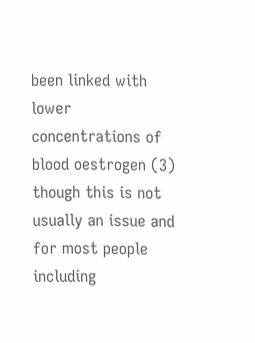been linked with lower concentrations of blood oestrogen (3) though this is not usually an issue and for most people including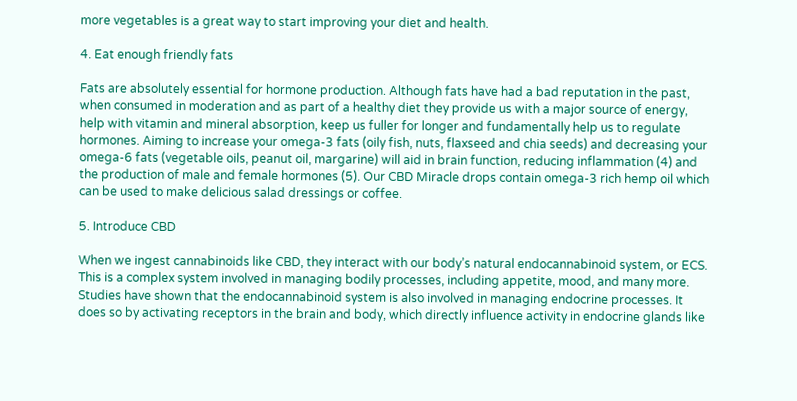more vegetables is a great way to start improving your diet and health.

4. Eat enough friendly fats

Fats are absolutely essential for hormone production. Although fats have had a bad reputation in the past, when consumed in moderation and as part of a healthy diet they provide us with a major source of energy, help with vitamin and mineral absorption, keep us fuller for longer and fundamentally help us to regulate hormones. Aiming to increase your omega-3 fats (oily fish, nuts, flaxseed and chia seeds) and decreasing your omega-6 fats (vegetable oils, peanut oil, margarine) will aid in brain function, reducing inflammation (4) and the production of male and female hormones (5). Our CBD Miracle drops contain omega-3 rich hemp oil which can be used to make delicious salad dressings or coffee.

5. Introduce CBD

When we ingest cannabinoids like CBD, they interact with our body’s natural endocannabinoid system, or ECS. This is a complex system involved in managing bodily processes, including appetite, mood, and many more. Studies have shown that the endocannabinoid system is also involved in managing endocrine processes. It does so by activating receptors in the brain and body, which directly influence activity in endocrine glands like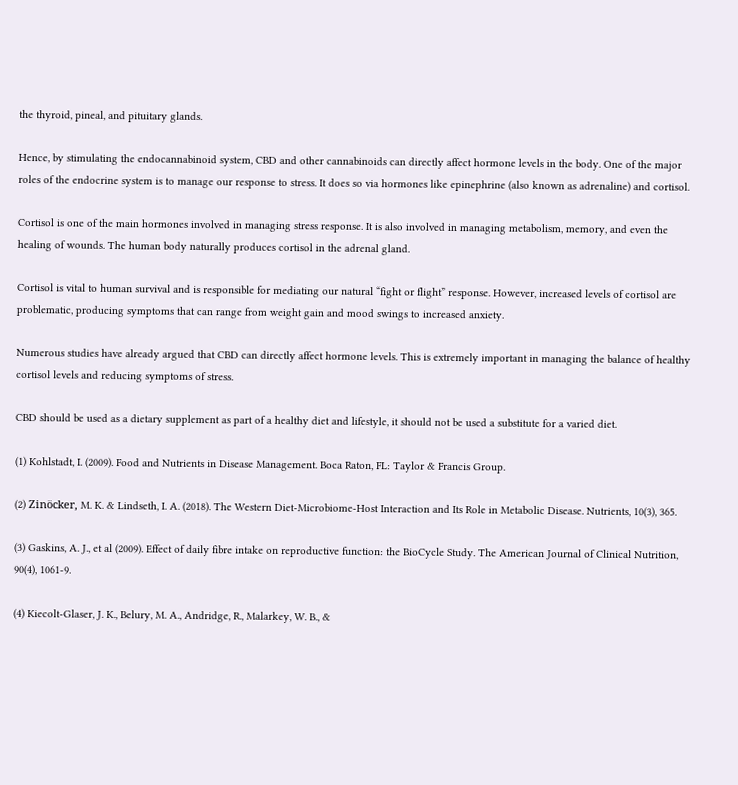the thyroid, pineal, and pituitary glands.

Hence, by stimulating the endocannabinoid system, CBD and other cannabinoids can directly affect hormone levels in the body. One of the major roles of the endocrine system is to manage our response to stress. It does so via hormones like epinephrine (also known as adrenaline) and cortisol.

Cortisol is one of the main hormones involved in managing stress response. It is also involved in managing metabolism, memory, and even the healing of wounds. The human body naturally produces cortisol in the adrenal gland.

Cortisol is vital to human survival and is responsible for mediating our natural “fight or flight” response. However, increased levels of cortisol are problematic, producing symptoms that can range from weight gain and mood swings to increased anxiety.

Numerous studies have already argued that CBD can directly affect hormone levels. This is extremely important in managing the balance of healthy cortisol levels and reducing symptoms of stress.

CBD should be used as a dietary supplement as part of a healthy diet and lifestyle, it should not be used a substitute for a varied diet.

(1) Kohlstadt, I. (2009). Food and Nutrients in Disease Management. Boca Raton, FL: Taylor & Francis Group.

(2) Zinöcker, M. K. & Lindseth, I. A. (2018). The Western Diet-Microbiome-Host Interaction and Its Role in Metabolic Disease. Nutrients, 10(3), 365.

(3) Gaskins, A. J., et al (2009). Effect of daily fibre intake on reproductive function: the BioCycle Study. The American Journal of Clinical Nutrition, 90(4), 1061-9.

(4) Kiecolt-Glaser, J. K., Belury, M. A., Andridge, R., Malarkey, W. B., &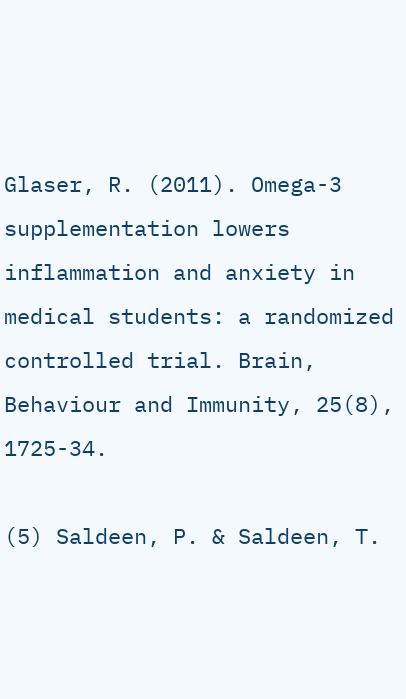Glaser, R. (2011). Omega-3 supplementation lowers inflammation and anxiety in medical students: a randomized controlled trial. Brain, Behaviour and Immunity, 25(8), 1725-34.

(5) Saldeen, P. & Saldeen, T.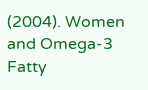(2004). Women and Omega-3 Fatty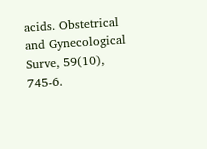acids. Obstetrical and Gynecological Surve, 59(10), 745-6.